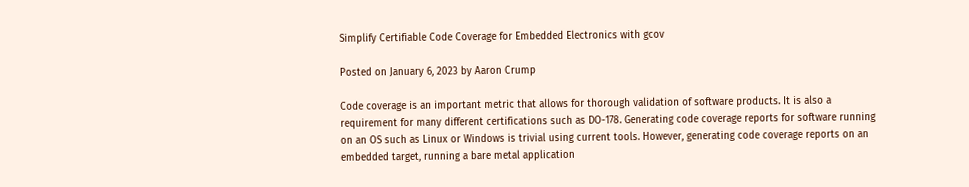Simplify Certifiable Code Coverage for Embedded Electronics with gcov

Posted on January 6, 2023 by Aaron Crump

Code coverage is an important metric that allows for thorough validation of software products. It is also a requirement for many different certifications such as DO-178. Generating code coverage reports for software running on an OS such as Linux or Windows is trivial using current tools. However, generating code coverage reports on an embedded target, running a bare metal application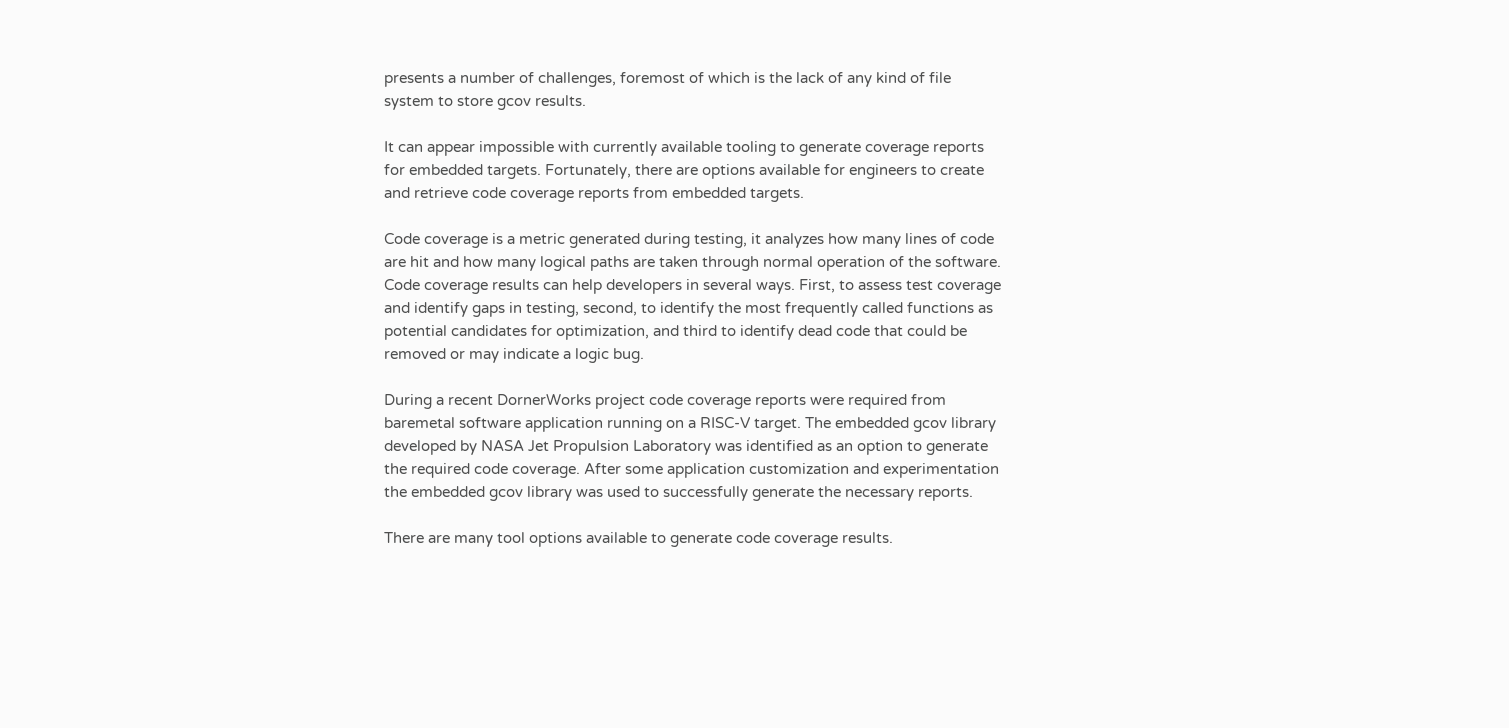presents a number of challenges, foremost of which is the lack of any kind of file system to store gcov results.

It can appear impossible with currently available tooling to generate coverage reports for embedded targets. Fortunately, there are options available for engineers to create and retrieve code coverage reports from embedded targets.

Code coverage is a metric generated during testing, it analyzes how many lines of code are hit and how many logical paths are taken through normal operation of the software. Code coverage results can help developers in several ways. First, to assess test coverage and identify gaps in testing, second, to identify the most frequently called functions as potential candidates for optimization, and third to identify dead code that could be removed or may indicate a logic bug.

During a recent DornerWorks project code coverage reports were required from baremetal software application running on a RISC-V target. The embedded gcov library developed by NASA Jet Propulsion Laboratory was identified as an option to generate the required code coverage. After some application customization and experimentation the embedded gcov library was used to successfully generate the necessary reports.

There are many tool options available to generate code coverage results.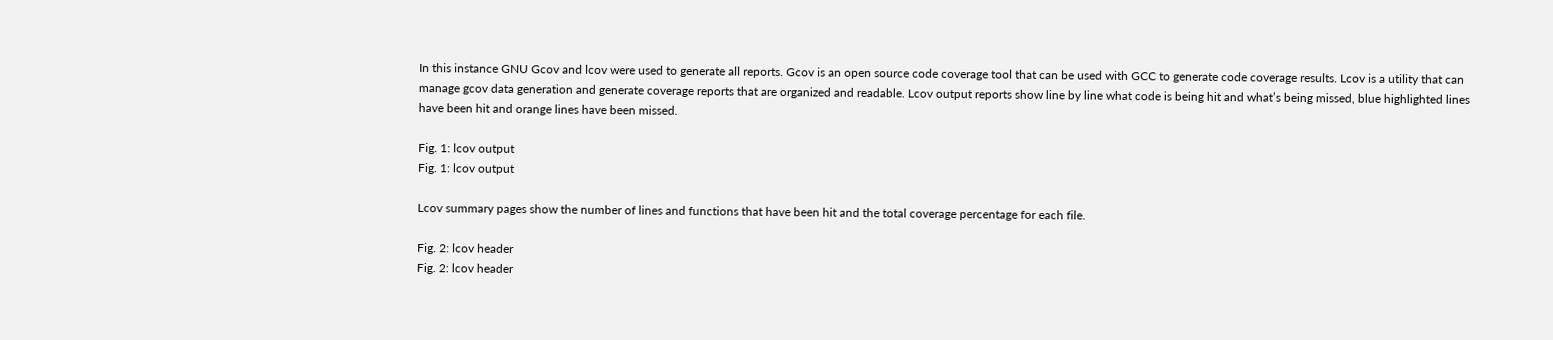In this instance GNU Gcov and lcov were used to generate all reports. Gcov is an open source code coverage tool that can be used with GCC to generate code coverage results. Lcov is a utility that can manage gcov data generation and generate coverage reports that are organized and readable. Lcov output reports show line by line what code is being hit and what’s being missed, blue highlighted lines have been hit and orange lines have been missed.

Fig. 1: lcov output
Fig. 1: lcov output

Lcov summary pages show the number of lines and functions that have been hit and the total coverage percentage for each file.

Fig. 2: lcov header
Fig. 2: lcov header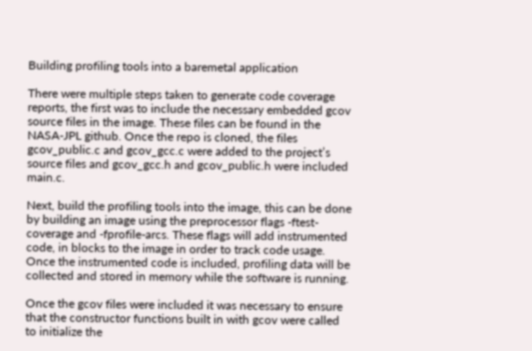Building profiling tools into a baremetal application

There were multiple steps taken to generate code coverage reports, the first was to include the necessary embedded gcov source files in the image. These files can be found in the NASA-JPL github. Once the repo is cloned, the files gcov_public.c and gcov_gcc.c were added to the project’s source files and gcov_gcc.h and gcov_public.h were included main.c.

Next, build the profiling tools into the image, this can be done by building an image using the preprocessor flags -ftest-coverage and -fprofile-arcs. These flags will add instrumented code, in blocks to the image in order to track code usage. Once the instrumented code is included, profiling data will be collected and stored in memory while the software is running.

Once the gcov files were included it was necessary to ensure that the constructor functions built in with gcov were called to initialize the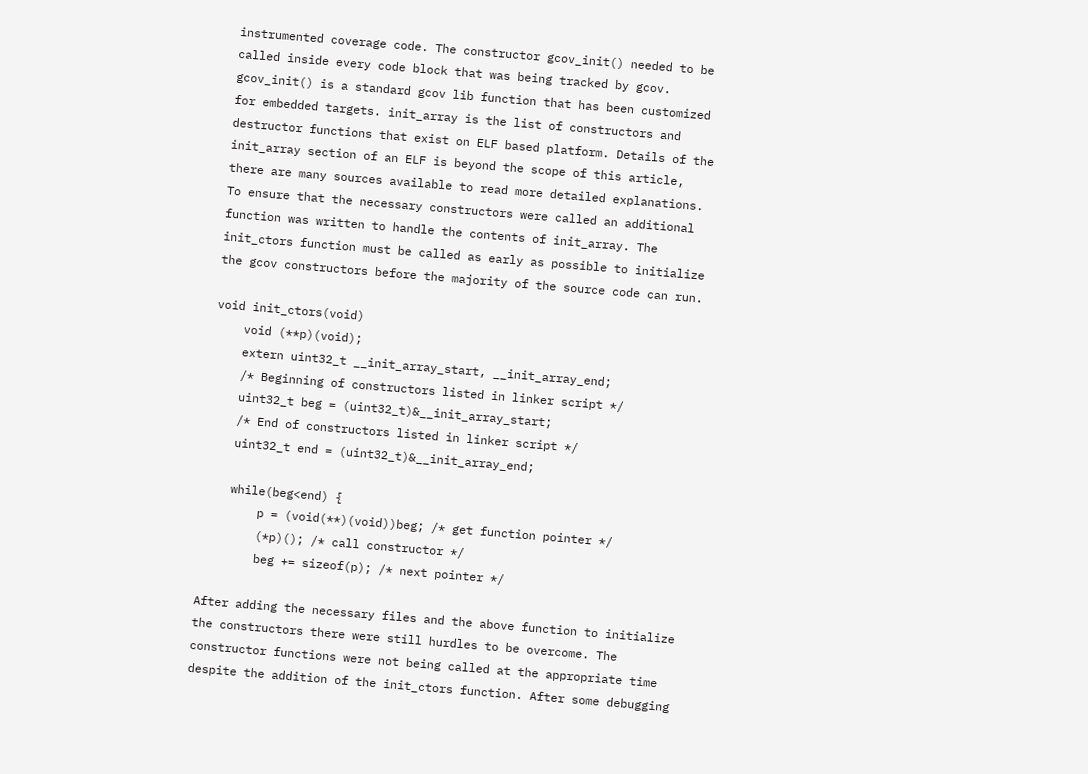instrumented coverage code. The constructor gcov_init() needed to be called inside every code block that was being tracked by gcov. gcov_init() is a standard gcov lib function that has been customized for embedded targets. init_array is the list of constructors and destructor functions that exist on ELF based platform. Details of the init_array section of an ELF is beyond the scope of this article, there are many sources available to read more detailed explanations. To ensure that the necessary constructors were called an additional function was written to handle the contents of init_array. The init_ctors function must be called as early as possible to initialize the gcov constructors before the majority of the source code can run.

void init_ctors(void)
    void (**p)(void);
    extern uint32_t __init_array_start, __init_array_end;
    /* Beginning of constructors listed in linker script */
    uint32_t beg = (uint32_t)&__init_array_start;
    /* End of constructors listed in linker script */
    uint32_t end = (uint32_t)&__init_array_end;

    while(beg<end) {
        p = (void(**)(void))beg; /* get function pointer */
        (*p)(); /* call constructor */
        beg += sizeof(p); /* next pointer */

After adding the necessary files and the above function to initialize the constructors there were still hurdles to be overcome. The constructor functions were not being called at the appropriate time despite the addition of the init_ctors function. After some debugging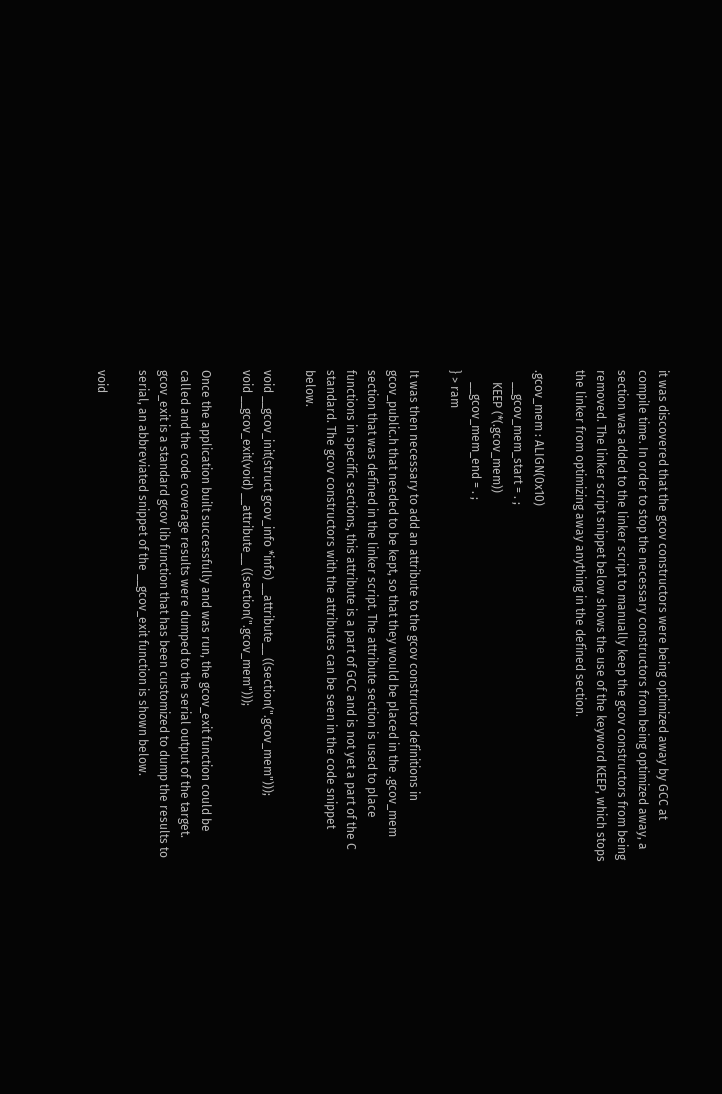it was discovered that the gcov constructors were being optimized away by GCC at compile time. In order to stop the necessary constructors from being optimized away, a section was added to the linker script to manually keep the gcov constructors from being removed. The linker script snippet below shows the use of the keyword KEEP, which stops the linker from optimizing away anything in the defined section.

.gcov_mem : ALIGN(0x10)
    __gcov_mem_start = . ;
    KEEP (*(.gcov_mem))
    __gcov_mem_end = . ;
} > ram

It was then necessary to add an attribute to the gcov constructor definitions in gcov_public.h that needed to be kept, so that they would be placed in the .gcov_mem section that was defined in the linker script. The attribute section is used to place functions in specific sections, this attribute is a part of GCC and is not yet a part of the C standard. The gcov constructors with the attributes can be seen in the code snippet below.

void __gcov_init(struct gcov_info *info) __attribute__ ((section(".gcov_mem")));
void __gcov_exit(void) __attribute__ ((section(".gcov_mem")));

Once the application built successfully and was run, the gcov_exit function could be called and the code coverage results were dumped to the serial output of the target. gcov_exit is a standard gcov lib function that has been customized to dump the results to serial, an abbreviated snippet of the __gcov_exit function is shown below.

void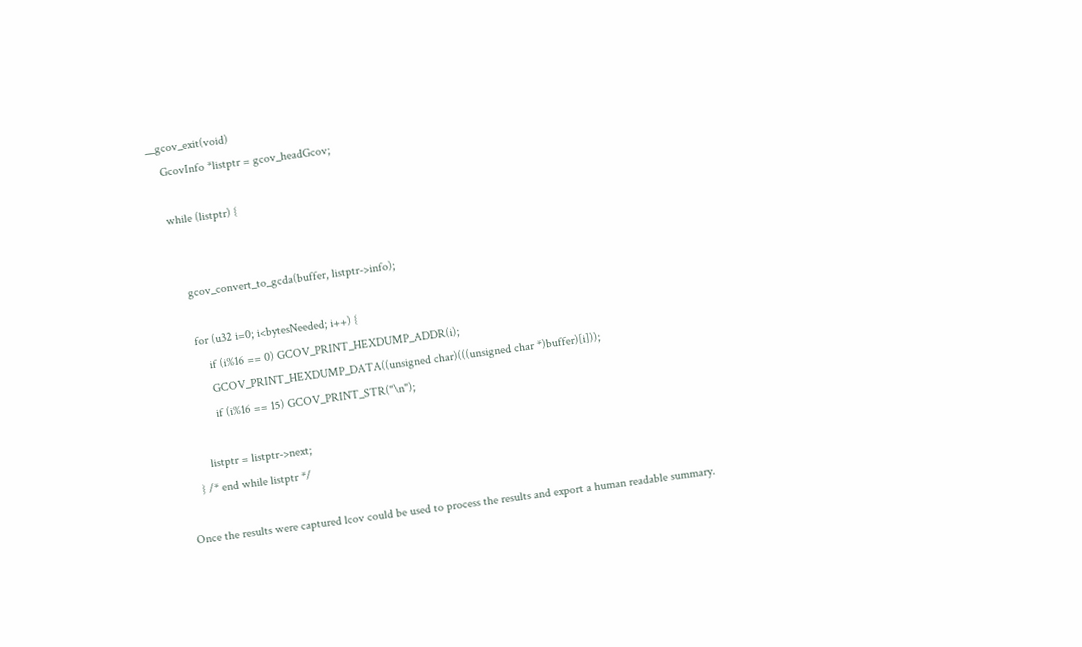__gcov_exit(void)
    GcovInfo *listptr = gcov_headGcov;

    while (listptr) {


        gcov_convert_to_gcda(buffer, listptr->info);

        for (u32 i=0; i<bytesNeeded; i++) {
            if (i%16 == 0) GCOV_PRINT_HEXDUMP_ADDR(i);
            GCOV_PRINT_HEXDUMP_DATA((unsigned char)(((unsigned char *)buffer)[i]));
            if (i%16 == 15) GCOV_PRINT_STR("\n");

        listptr = listptr->next;
    } /* end while listptr */

Once the results were captured lcov could be used to process the results and export a human readable summary.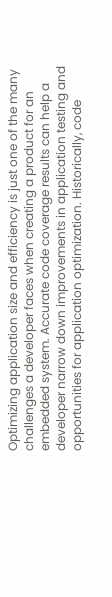Optimizing application size and efficiency is just one of the many challenges a developer faces when creating a product for an embedded system. Accurate code coverage results can help a developer narrow down improvements in application testing and opportunities for application optimization. Historically, code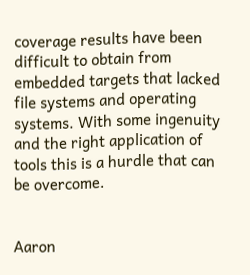coverage results have been difficult to obtain from embedded targets that lacked file systems and operating systems. With some ingenuity and the right application of tools this is a hurdle that can be overcome.


Aaron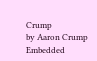Crump
by Aaron Crump
Embedded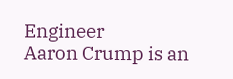Engineer
Aaron Crump is an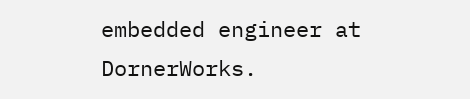embedded engineer at DornerWorks.